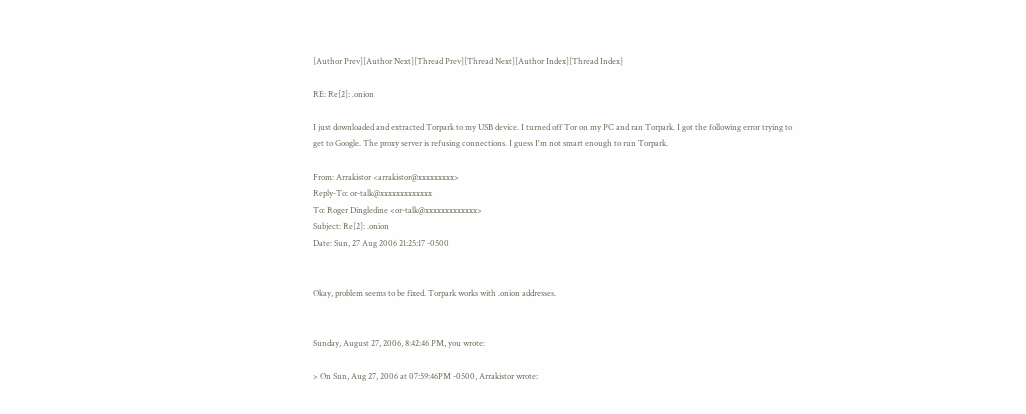[Author Prev][Author Next][Thread Prev][Thread Next][Author Index][Thread Index]

RE: Re[2]: .onion

I just downloaded and extracted Torpark to my USB device. I turned off Tor on my PC and ran Torpark. I got the following error trying to get to Google. The proxy server is refusing connections. I guess I'm not smart enough to run Torpark.

From: Arrakistor <arrakistor@xxxxxxxxx>
Reply-To: or-talk@xxxxxxxxxxxxx
To: Roger Dingledine <or-talk@xxxxxxxxxxxxx>
Subject: Re[2]: .onion
Date: Sun, 27 Aug 2006 21:25:17 -0500


Okay, problem seems to be fixed. Torpark works with .onion addresses.


Sunday, August 27, 2006, 8:42:46 PM, you wrote:

> On Sun, Aug 27, 2006 at 07:59:46PM -0500, Arrakistor wrote: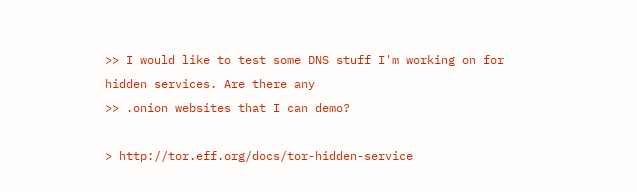>> I would like to test some DNS stuff I'm working on for hidden services. Are there any
>> .onion websites that I can demo?

> http://tor.eff.org/docs/tor-hidden-service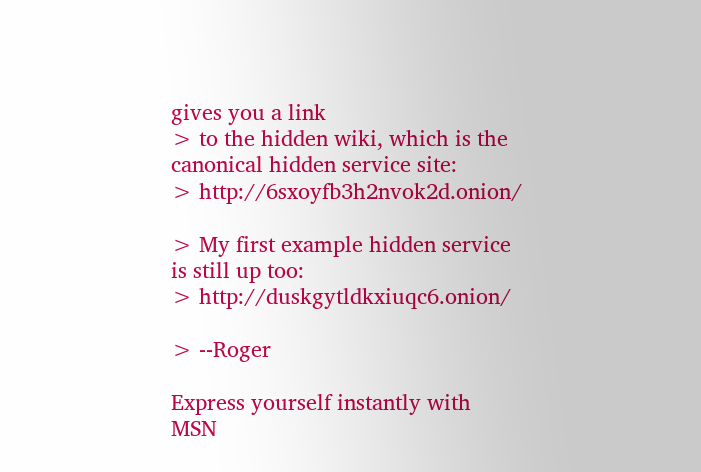gives you a link
> to the hidden wiki, which is the canonical hidden service site:
> http://6sxoyfb3h2nvok2d.onion/

> My first example hidden service is still up too:
> http://duskgytldkxiuqc6.onion/

> --Roger

Express yourself instantly with MSN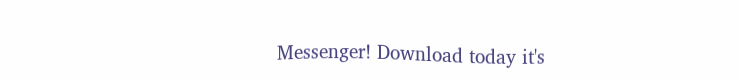Messenger! Download today it's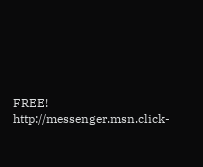FREE! http://messenger.msn.click-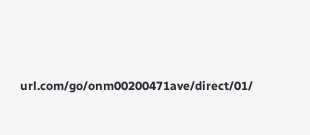url.com/go/onm00200471ave/direct/01/